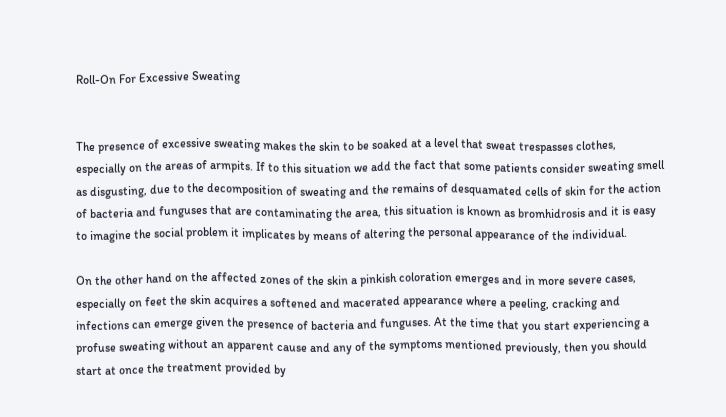Roll-On For Excessive Sweating


The presence of excessive sweating makes the skin to be soaked at a level that sweat trespasses clothes, especially on the areas of armpits. If to this situation we add the fact that some patients consider sweating smell as disgusting, due to the decomposition of sweating and the remains of desquamated cells of skin for the action of bacteria and funguses that are contaminating the area, this situation is known as bromhidrosis and it is easy to imagine the social problem it implicates by means of altering the personal appearance of the individual.

On the other hand on the affected zones of the skin a pinkish coloration emerges and in more severe cases, especially on feet the skin acquires a softened and macerated appearance where a peeling, cracking and infections can emerge given the presence of bacteria and funguses. At the time that you start experiencing a profuse sweating without an apparent cause and any of the symptoms mentioned previously, then you should start at once the treatment provided by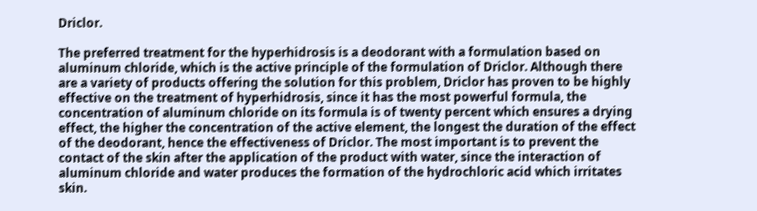Driclor.

The preferred treatment for the hyperhidrosis is a deodorant with a formulation based on aluminum chloride, which is the active principle of the formulation of Driclor. Although there are a variety of products offering the solution for this problem, Driclor has proven to be highly effective on the treatment of hyperhidrosis, since it has the most powerful formula, the concentration of aluminum chloride on its formula is of twenty percent which ensures a drying effect, the higher the concentration of the active element, the longest the duration of the effect of the deodorant, hence the effectiveness of Driclor. The most important is to prevent the contact of the skin after the application of the product with water, since the interaction of aluminum chloride and water produces the formation of the hydrochloric acid which irritates skin.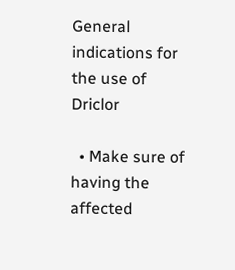General indications for the use of Driclor

  • Make sure of having the affected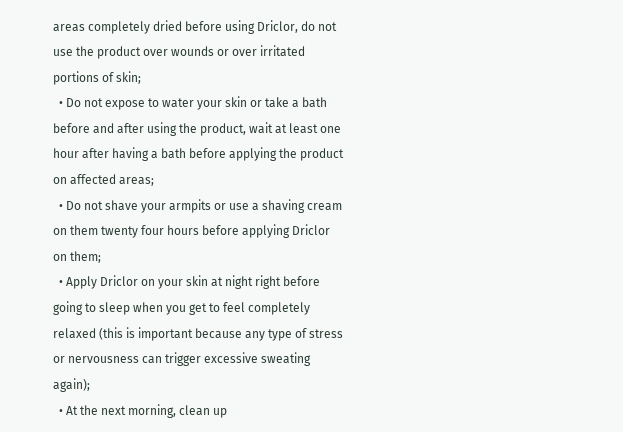areas completely dried before using Driclor, do not use the product over wounds or over irritated portions of skin;
  • Do not expose to water your skin or take a bath before and after using the product, wait at least one hour after having a bath before applying the product on affected areas;
  • Do not shave your armpits or use a shaving cream on them twenty four hours before applying Driclor on them;
  • Apply Driclor on your skin at night right before going to sleep when you get to feel completely relaxed (this is important because any type of stress or nervousness can trigger excessive sweating again);
  • At the next morning, clean up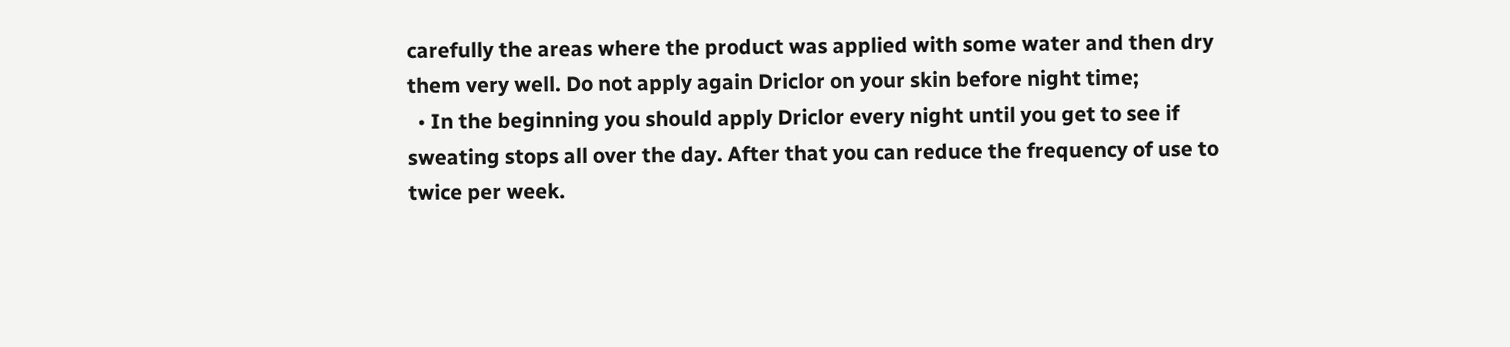carefully the areas where the product was applied with some water and then dry them very well. Do not apply again Driclor on your skin before night time;
  • In the beginning you should apply Driclor every night until you get to see if sweating stops all over the day. After that you can reduce the frequency of use to twice per week.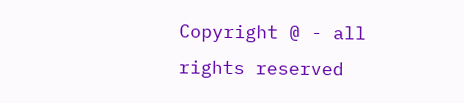Copyright @ - all rights reserved